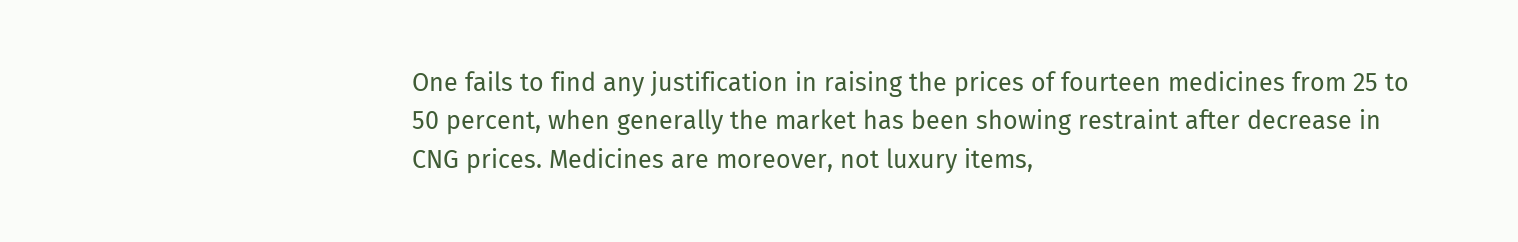One fails to find any justification in raising the prices of fourteen medicines from 25 to 50 percent, when generally the market has been showing restraint after decrease in CNG prices. Medicines are moreover, not luxury items,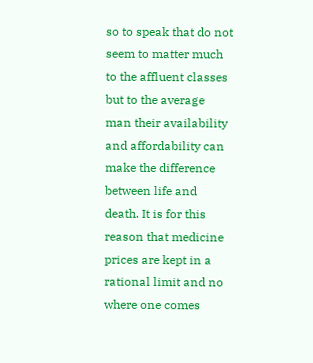so to speak that do not seem to matter much to the affluent classes but to the average man their availability and affordability can make the difference between life and death. It is for this reason that medicine prices are kept in a rational limit and no where one comes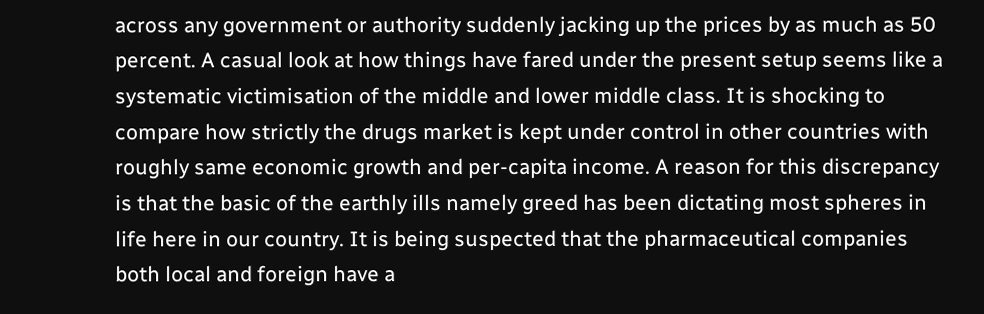across any government or authority suddenly jacking up the prices by as much as 50 percent. A casual look at how things have fared under the present setup seems like a systematic victimisation of the middle and lower middle class. It is shocking to compare how strictly the drugs market is kept under control in other countries with roughly same economic growth and per-capita income. A reason for this discrepancy is that the basic of the earthly ills namely greed has been dictating most spheres in life here in our country. It is being suspected that the pharmaceutical companies both local and foreign have a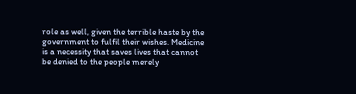role as well, given the terrible haste by the government to fulfil their wishes. Medicine is a necessity that saves lives that cannot be denied to the people merely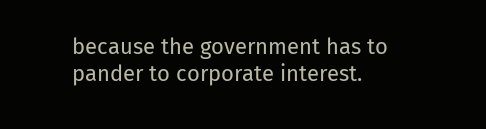because the government has to pander to corporate interest.